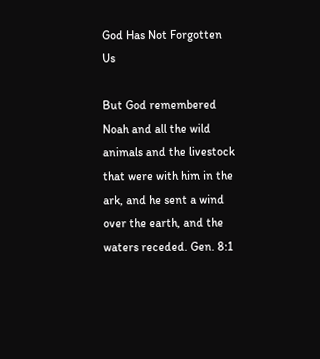God Has Not Forgotten Us

But God remembered Noah and all the wild animals and the livestock that were with him in the ark, and he sent a wind over the earth, and the waters receded. Gen. 8:1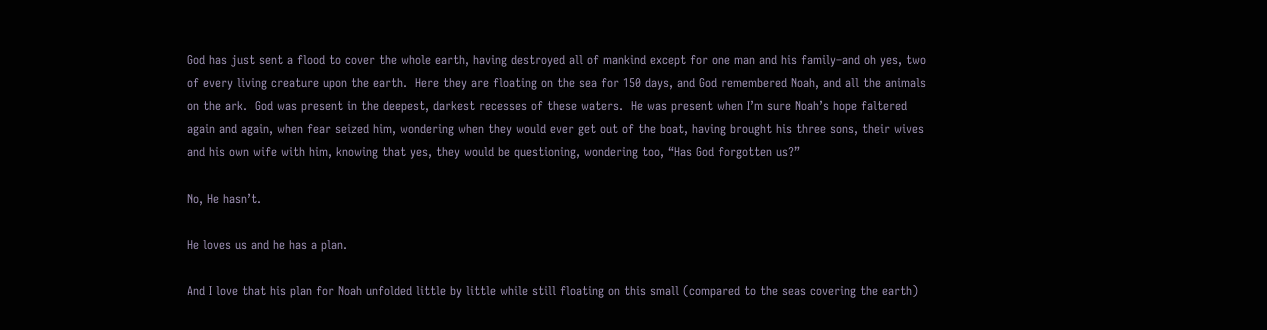God has just sent a flood to cover the whole earth, having destroyed all of mankind except for one man and his family–and oh yes, two of every living creature upon the earth.  Here they are floating on the sea for 150 days, and God remembered Noah, and all the animals on the ark.  God was present in the deepest, darkest recesses of these waters.  He was present when I’m sure Noah’s hope faltered again and again, when fear seized him, wondering when they would ever get out of the boat, having brought his three sons, their wives and his own wife with him, knowing that yes, they would be questioning, wondering too, “Has God forgotten us?”

No, He hasn’t.

He loves us and he has a plan.

And I love that his plan for Noah unfolded little by little while still floating on this small (compared to the seas covering the earth)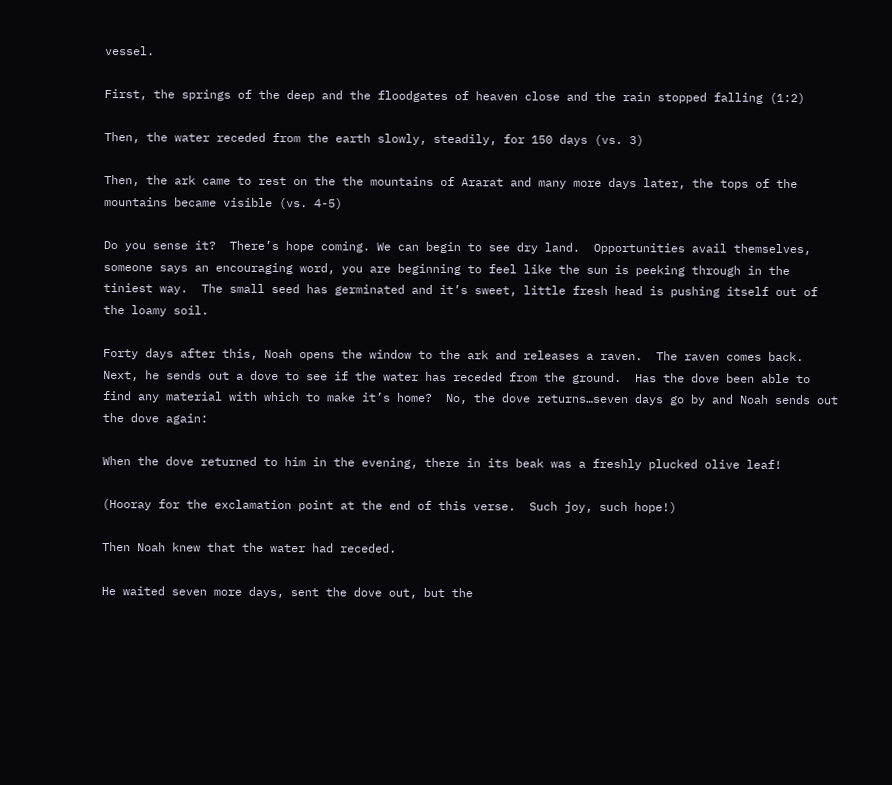vessel.

First, the springs of the deep and the floodgates of heaven close and the rain stopped falling (1:2)

Then, the water receded from the earth slowly, steadily, for 150 days (vs. 3)

Then, the ark came to rest on the the mountains of Ararat and many more days later, the tops of the mountains became visible (vs. 4-5)

Do you sense it?  There’s hope coming. We can begin to see dry land.  Opportunities avail themselves, someone says an encouraging word, you are beginning to feel like the sun is peeking through in the tiniest way.  The small seed has germinated and it’s sweet, little fresh head is pushing itself out of the loamy soil.

Forty days after this, Noah opens the window to the ark and releases a raven.  The raven comes back.  Next, he sends out a dove to see if the water has receded from the ground.  Has the dove been able to find any material with which to make it’s home?  No, the dove returns…seven days go by and Noah sends out the dove again:

When the dove returned to him in the evening, there in its beak was a freshly plucked olive leaf!

(Hooray for the exclamation point at the end of this verse.  Such joy, such hope!)

Then Noah knew that the water had receded.

He waited seven more days, sent the dove out, but the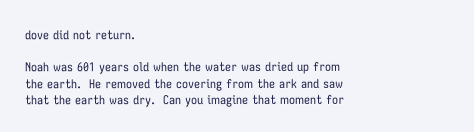dove did not return.

Noah was 601 years old when the water was dried up from the earth.  He removed the covering from the ark and saw that the earth was dry.  Can you imagine that moment for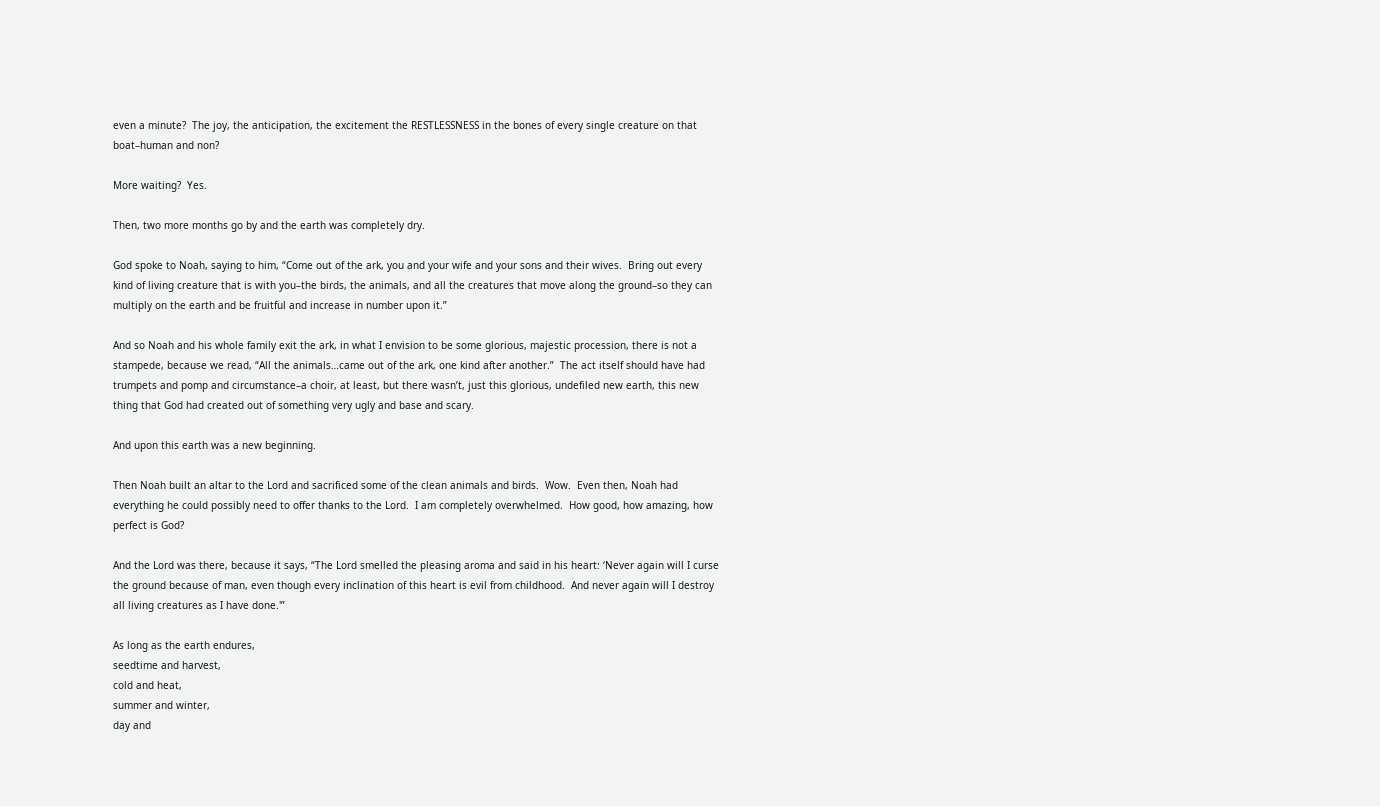even a minute?  The joy, the anticipation, the excitement the RESTLESSNESS in the bones of every single creature on that boat–human and non?

More waiting?  Yes.

Then, two more months go by and the earth was completely dry.

God spoke to Noah, saying to him, “Come out of the ark, you and your wife and your sons and their wives.  Bring out every kind of living creature that is with you–the birds, the animals, and all the creatures that move along the ground–so they can multiply on the earth and be fruitful and increase in number upon it.”

And so Noah and his whole family exit the ark, in what I envision to be some glorious, majestic procession, there is not a stampede, because we read, “All the animals…came out of the ark, one kind after another.”  The act itself should have had trumpets and pomp and circumstance–a choir, at least, but there wasn’t, just this glorious, undefiled new earth, this new thing that God had created out of something very ugly and base and scary.

And upon this earth was a new beginning.

Then Noah built an altar to the Lord and sacrificed some of the clean animals and birds.  Wow.  Even then, Noah had everything he could possibly need to offer thanks to the Lord.  I am completely overwhelmed.  How good, how amazing, how perfect is God?

And the Lord was there, because it says, “The Lord smelled the pleasing aroma and said in his heart: ‘Never again will I curse the ground because of man, even though every inclination of this heart is evil from childhood.  And never again will I destroy all living creatures as I have done.'”

As long as the earth endures,
seedtime and harvest,
cold and heat,
summer and winter,
day and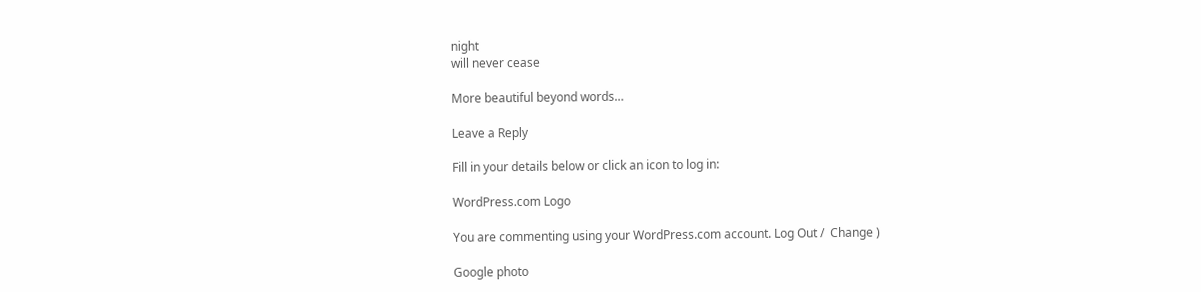night
will never cease

More beautiful beyond words…

Leave a Reply

Fill in your details below or click an icon to log in:

WordPress.com Logo

You are commenting using your WordPress.com account. Log Out /  Change )

Google photo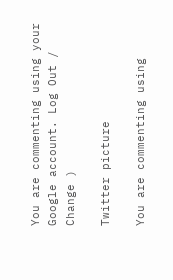You are commenting using your Google account. Log Out /  Change )

Twitter picture

You are commenting using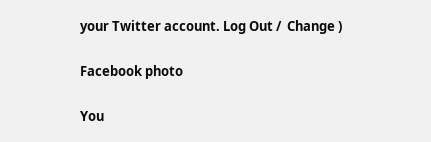your Twitter account. Log Out /  Change )

Facebook photo

You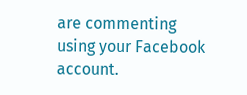are commenting using your Facebook account.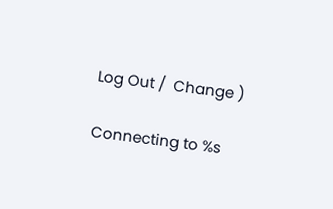Log Out /  Change )

Connecting to %s